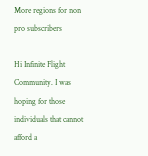More regions for non pro subscribers

Hi Infinite Flight Community. I was hoping for those individuals that cannot afford a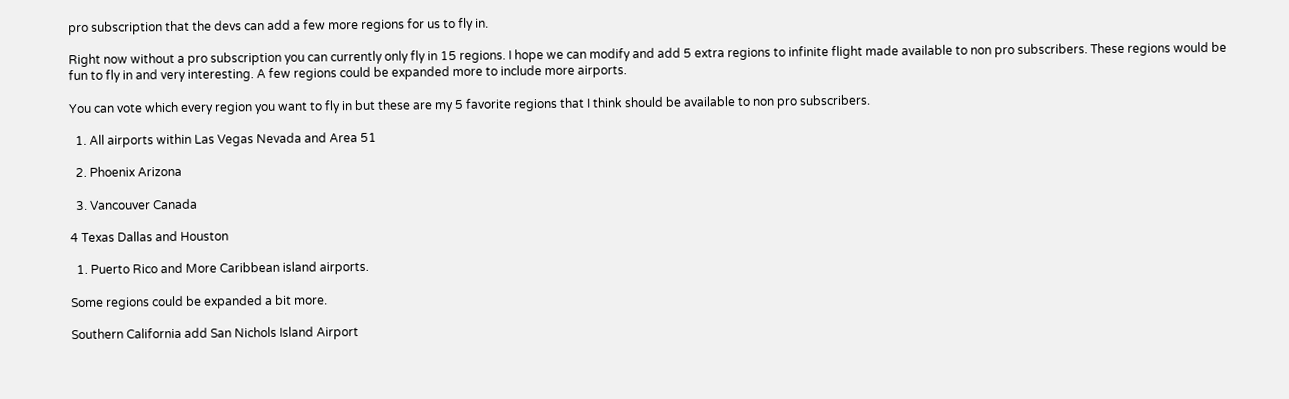pro subscription that the devs can add a few more regions for us to fly in.

Right now without a pro subscription you can currently only fly in 15 regions. I hope we can modify and add 5 extra regions to infinite flight made available to non pro subscribers. These regions would be fun to fly in and very interesting. A few regions could be expanded more to include more airports.

You can vote which every region you want to fly in but these are my 5 favorite regions that I think should be available to non pro subscribers.

  1. All airports within Las Vegas Nevada and Area 51

  2. Phoenix Arizona

  3. Vancouver Canada

4 Texas Dallas and Houston

  1. Puerto Rico and More Caribbean island airports.

Some regions could be expanded a bit more.

Southern California add San Nichols Island Airport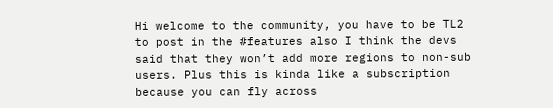Hi welcome to the community, you have to be TL2 to post in the #features also I think the devs said that they won’t add more regions to non-sub users. Plus this is kinda like a subscription because you can fly across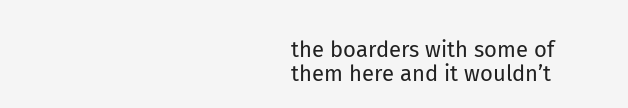the boarders with some of them here and it wouldn’t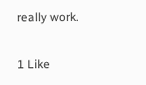really work.

1 Like